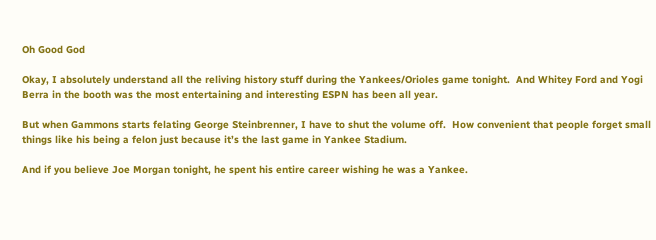Oh Good God

Okay, I absolutely understand all the reliving history stuff during the Yankees/Orioles game tonight.  And Whitey Ford and Yogi Berra in the booth was the most entertaining and interesting ESPN has been all year.

But when Gammons starts felating George Steinbrenner, I have to shut the volume off.  How convenient that people forget small things like his being a felon just because it’s the last game in Yankee Stadium.

And if you believe Joe Morgan tonight, he spent his entire career wishing he was a Yankee.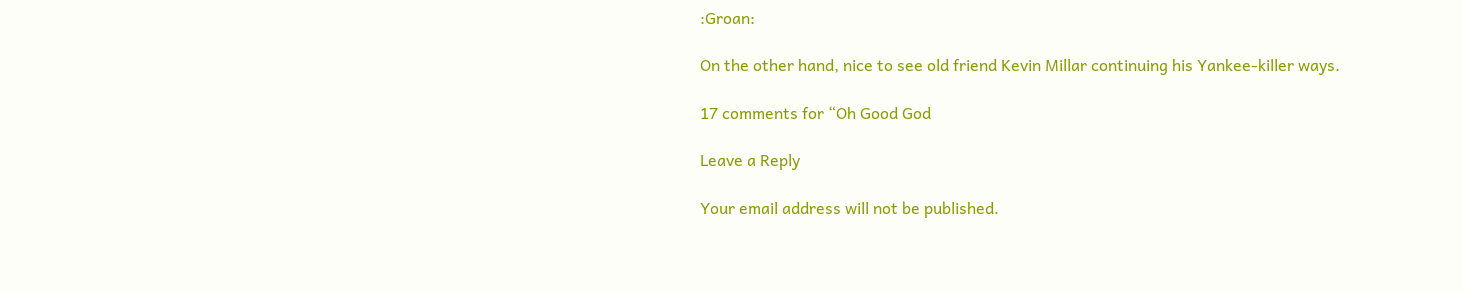:Groan:

On the other hand, nice to see old friend Kevin Millar continuing his Yankee-killer ways.

17 comments for “Oh Good God

Leave a Reply

Your email address will not be published.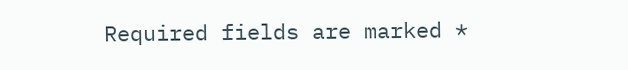Required fields are marked *